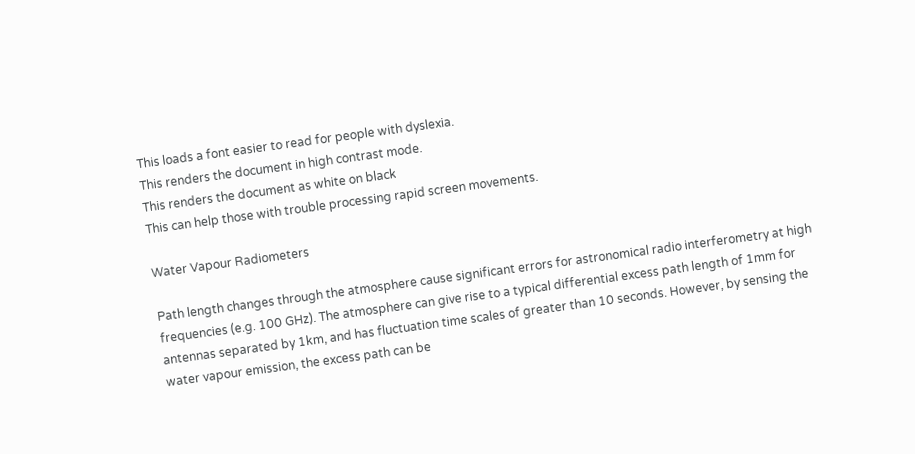This loads a font easier to read for people with dyslexia.
This renders the document in high contrast mode.
This renders the document as white on black
This can help those with trouble processing rapid screen movements.

Water Vapour Radiometers

Path length changes through the atmosphere cause significant errors for astronomical radio interferometry at high frequencies (e.g. 100 GHz). The atmosphere can give rise to a typical differential excess path length of 1mm for antennas separated by 1km, and has fluctuation time scales of greater than 10 seconds. However, by sensing the water vapour emission, the excess path can be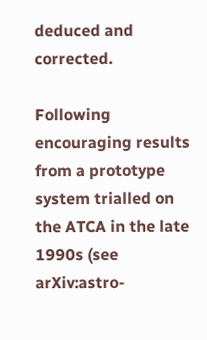deduced and corrected.

Following encouraging results from a prototype system trialled on the ATCA in the late 1990s (see arXiv:astro-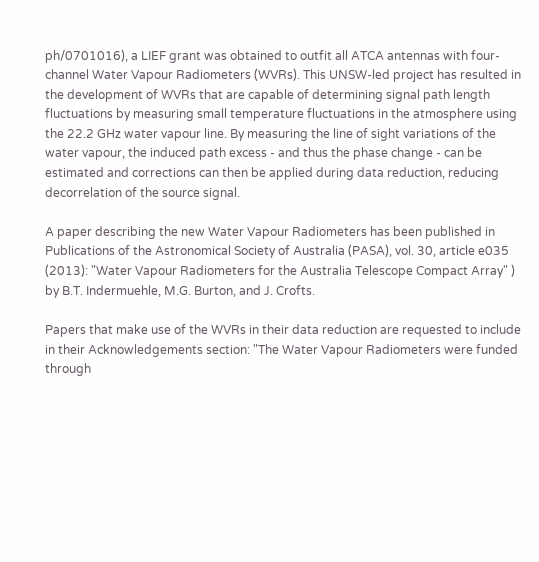ph/0701016), a LIEF grant was obtained to outfit all ATCA antennas with four-channel Water Vapour Radiometers (WVRs). This UNSW-led project has resulted in the development of WVRs that are capable of determining signal path length fluctuations by measuring small temperature fluctuations in the atmosphere using the 22.2 GHz water vapour line. By measuring the line of sight variations of the water vapour, the induced path excess - and thus the phase change - can be estimated and corrections can then be applied during data reduction, reducing decorrelation of the source signal.

A paper describing the new Water Vapour Radiometers has been published in Publications of the Astronomical Society of Australia (PASA), vol. 30, article e035 (2013): "Water Vapour Radiometers for the Australia Telescope Compact Array" ) by B.T. Indermuehle, M.G. Burton, and J. Crofts.

Papers that make use of the WVRs in their data reduction are requested to include in their Acknowledgements section: "The Water Vapour Radiometers were funded through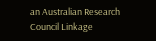an Australian Research Council Linkage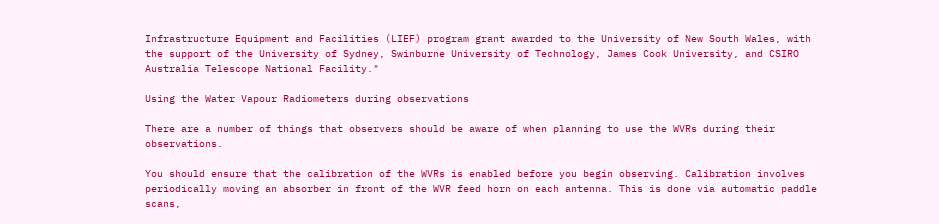Infrastructure Equipment and Facilities (LIEF) program grant awarded to the University of New South Wales, with the support of the University of Sydney, Swinburne University of Technology, James Cook University, and CSIRO Australia Telescope National Facility."

Using the Water Vapour Radiometers during observations

There are a number of things that observers should be aware of when planning to use the WVRs during their observations.

You should ensure that the calibration of the WVRs is enabled before you begin observing. Calibration involves periodically moving an absorber in front of the WVR feed horn on each antenna. This is done via automatic paddle scans,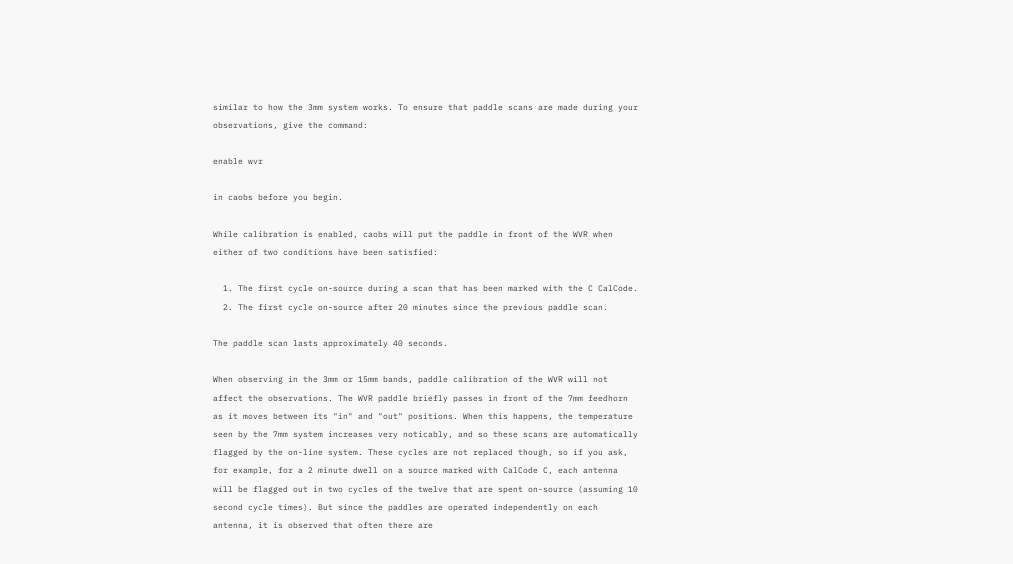similar to how the 3mm system works. To ensure that paddle scans are made during your observations, give the command:

enable wvr

in caobs before you begin.

While calibration is enabled, caobs will put the paddle in front of the WVR when either of two conditions have been satisfied:

  1. The first cycle on-source during a scan that has been marked with the C CalCode.
  2. The first cycle on-source after 20 minutes since the previous paddle scan.

The paddle scan lasts approximately 40 seconds.

When observing in the 3mm or 15mm bands, paddle calibration of the WVR will not affect the observations. The WVR paddle briefly passes in front of the 7mm feedhorn as it moves between its "in" and "out" positions. When this happens, the temperature seen by the 7mm system increases very noticably, and so these scans are automatically flagged by the on-line system. These cycles are not replaced though, so if you ask, for example, for a 2 minute dwell on a source marked with CalCode C, each antenna will be flagged out in two cycles of the twelve that are spent on-source (assuming 10 second cycle times). But since the paddles are operated independently on each antenna, it is observed that often there are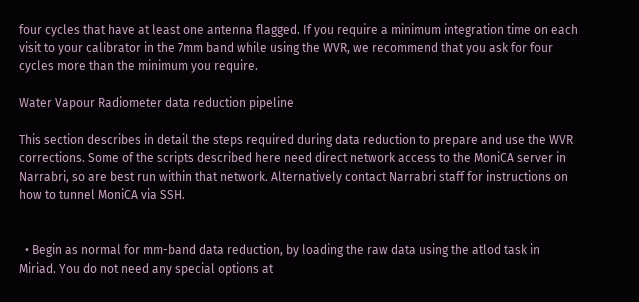four cycles that have at least one antenna flagged. If you require a minimum integration time on each visit to your calibrator in the 7mm band while using the WVR, we recommend that you ask for four cycles more than the minimum you require.

Water Vapour Radiometer data reduction pipeline

This section describes in detail the steps required during data reduction to prepare and use the WVR corrections. Some of the scripts described here need direct network access to the MoniCA server in Narrabri, so are best run within that network. Alternatively contact Narrabri staff for instructions on how to tunnel MoniCA via SSH.


  • Begin as normal for mm-band data reduction, by loading the raw data using the atlod task in Miriad. You do not need any special options at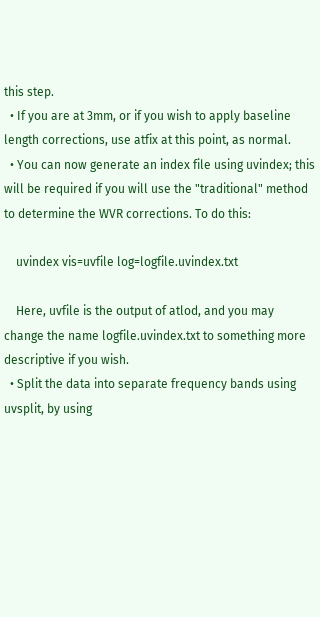this step.
  • If you are at 3mm, or if you wish to apply baseline length corrections, use atfix at this point, as normal.
  • You can now generate an index file using uvindex; this will be required if you will use the "traditional" method to determine the WVR corrections. To do this:

    uvindex vis=uvfile log=logfile.uvindex.txt

    Here, uvfile is the output of atlod, and you may change the name logfile.uvindex.txt to something more descriptive if you wish.
  • Split the data into separate frequency bands using uvsplit, by using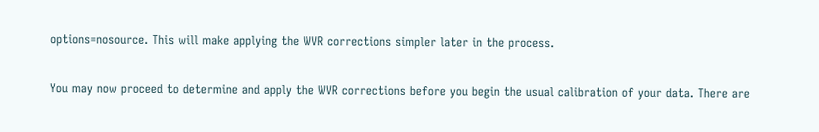options=nosource. This will make applying the WVR corrections simpler later in the process.

You may now proceed to determine and apply the WVR corrections before you begin the usual calibration of your data. There are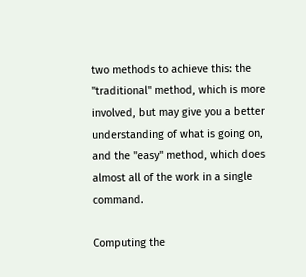two methods to achieve this: the "traditional" method, which is more involved, but may give you a better understanding of what is going on, and the "easy" method, which does almost all of the work in a single command.

Computing the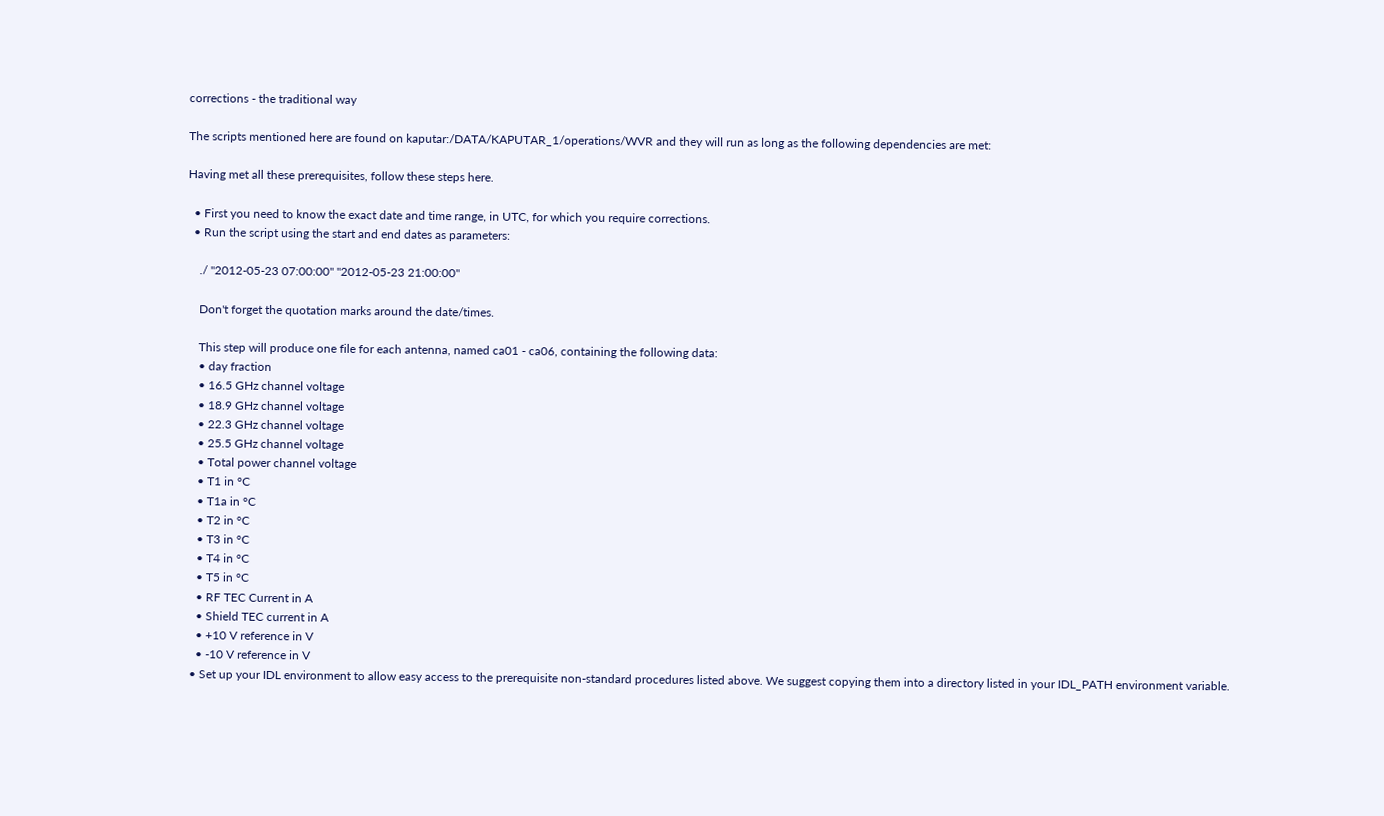corrections - the traditional way

The scripts mentioned here are found on kaputar:/DATA/KAPUTAR_1/operations/WVR and they will run as long as the following dependencies are met:

Having met all these prerequisites, follow these steps here.

  • First you need to know the exact date and time range, in UTC, for which you require corrections.
  • Run the script using the start and end dates as parameters:

    ./ "2012-05-23 07:00:00" "2012-05-23 21:00:00"

    Don't forget the quotation marks around the date/times.

    This step will produce one file for each antenna, named ca01 - ca06, containing the following data:
    • day fraction
    • 16.5 GHz channel voltage
    • 18.9 GHz channel voltage
    • 22.3 GHz channel voltage
    • 25.5 GHz channel voltage
    • Total power channel voltage
    • T1 in °C
    • T1a in °C
    • T2 in °C
    • T3 in °C
    • T4 in °C
    • T5 in °C
    • RF TEC Current in A
    • Shield TEC current in A
    • +10 V reference in V
    • -10 V reference in V
  • Set up your IDL environment to allow easy access to the prerequisite non-standard procedures listed above. We suggest copying them into a directory listed in your IDL_PATH environment variable.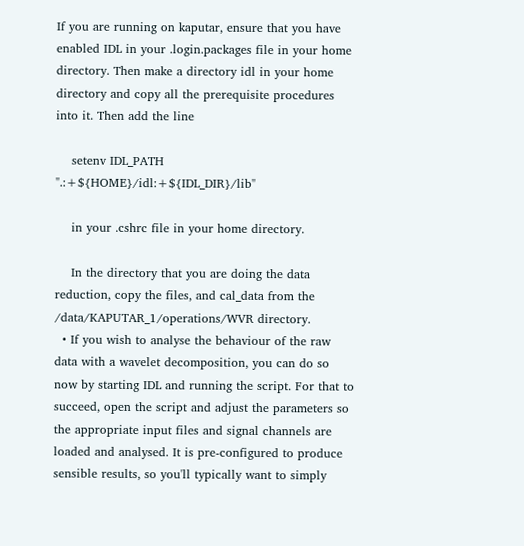If you are running on kaputar, ensure that you have enabled IDL in your .login.packages file in your home directory. Then make a directory idl in your home directory and copy all the prerequisite procedures into it. Then add the line

    setenv IDL_PATH ".:+${HOME}/idl:+${IDL_DIR}/lib"

    in your .cshrc file in your home directory.

    In the directory that you are doing the data reduction, copy the files, and cal_data from the /data/KAPUTAR_1/operations/WVR directory.
  • If you wish to analyse the behaviour of the raw data with a wavelet decomposition, you can do so now by starting IDL and running the script. For that to succeed, open the script and adjust the parameters so the appropriate input files and signal channels are loaded and analysed. It is pre-configured to produce sensible results, so you'll typically want to simply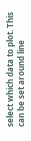select which data to plot. This can be set around line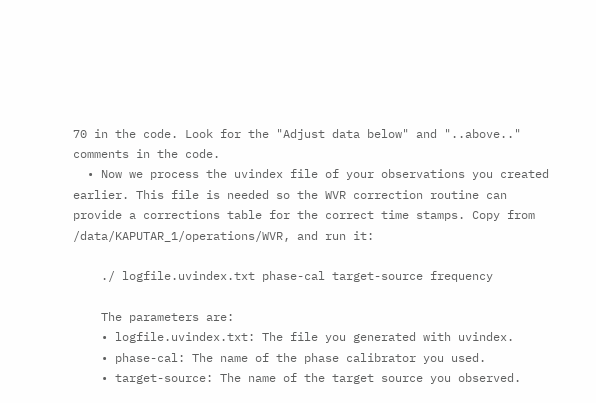70 in the code. Look for the "Adjust data below" and "..above.." comments in the code.
  • Now we process the uvindex file of your observations you created earlier. This file is needed so the WVR correction routine can provide a corrections table for the correct time stamps. Copy from /data/KAPUTAR_1/operations/WVR, and run it:

    ./ logfile.uvindex.txt phase-cal target-source frequency

    The parameters are:
    • logfile.uvindex.txt: The file you generated with uvindex.
    • phase-cal: The name of the phase calibrator you used.
    • target-source: The name of the target source you observed.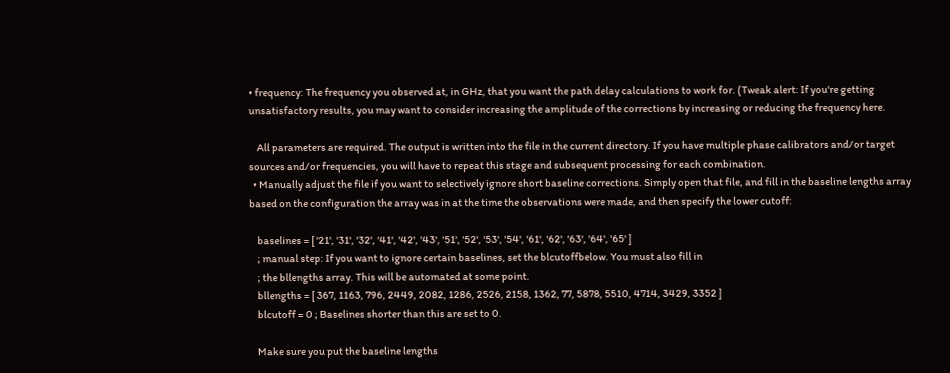• frequency: The frequency you observed at, in GHz, that you want the path delay calculations to work for. (Tweak alert: If you're getting unsatisfactory results, you may want to consider increasing the amplitude of the corrections by increasing or reducing the frequency here.

    All parameters are required. The output is written into the file in the current directory. If you have multiple phase calibrators and/or target sources and/or frequencies, you will have to repeat this stage and subsequent processing for each combination.
  • Manually adjust the file if you want to selectively ignore short baseline corrections. Simply open that file, and fill in the baseline lengths array based on the configuration the array was in at the time the observations were made, and then specify the lower cutoff:

    baselines = [ '21', '31', '32', '41', '42', '43', '51', '52', '53', '54', '61', '62', '63', '64', '65' ]
    ; manual step: If you want to ignore certain baselines, set the blcutoffbelow. You must also fill in
    ; the bllengths array. This will be automated at some point.
    bllengths = [ 367, 1163, 796, 2449, 2082, 1286, 2526, 2158, 1362, 77, 5878, 5510, 4714, 3429, 3352 ]
    blcutoff = 0 ; Baselines shorter than this are set to 0.

    Make sure you put the baseline lengths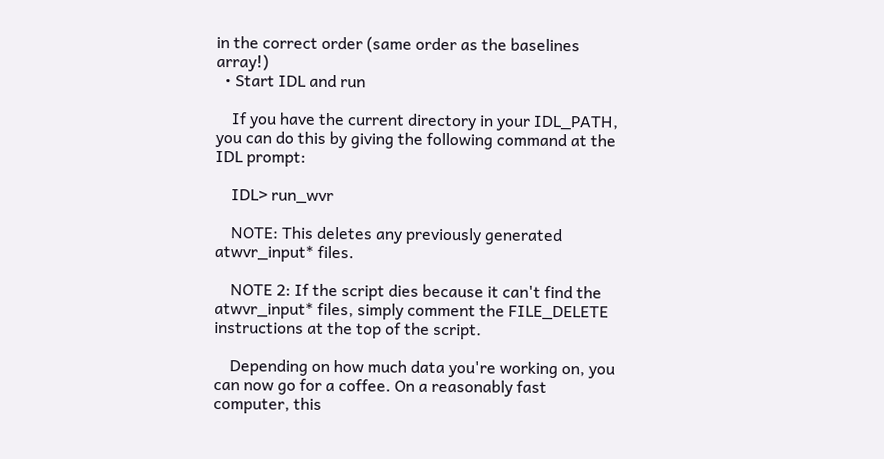in the correct order (same order as the baselines array!)
  • Start IDL and run

    If you have the current directory in your IDL_PATH, you can do this by giving the following command at the IDL prompt:

    IDL> run_wvr

    NOTE: This deletes any previously generated atwvr_input* files.

    NOTE 2: If the script dies because it can't find the atwvr_input* files, simply comment the FILE_DELETE instructions at the top of the script.

    Depending on how much data you're working on, you can now go for a coffee. On a reasonably fast computer, this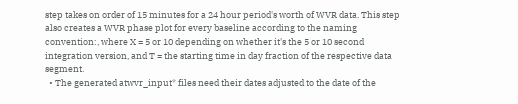step takes on order of 15 minutes for a 24 hour period's worth of WVR data. This step also creates a WVR phase plot for every baseline according to the naming convention:, where X = 5 or 10 depending on whether it's the 5 or 10 second integration version, and T = the starting time in day fraction of the respective data segment.
  • The generated atwvr_input* files need their dates adjusted to the date of the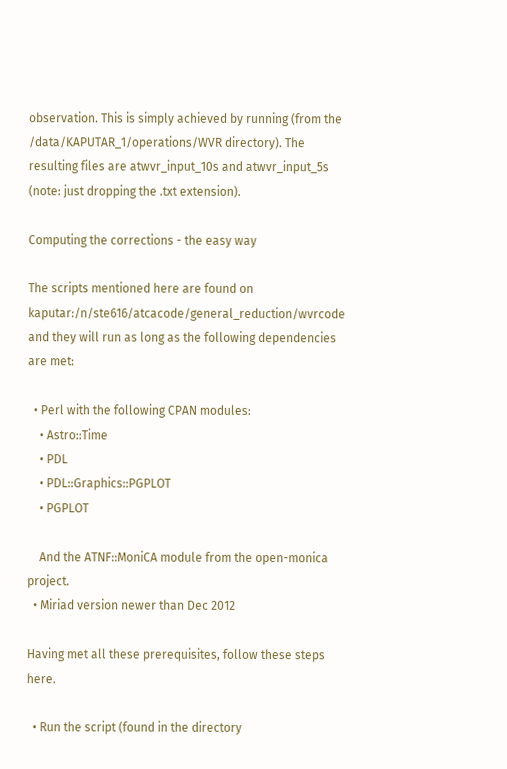observation. This is simply achieved by running (from the /data/KAPUTAR_1/operations/WVR directory). The resulting files are atwvr_input_10s and atwvr_input_5s (note: just dropping the .txt extension).

Computing the corrections - the easy way

The scripts mentioned here are found on kaputar:/n/ste616/atcacode/general_reduction/wvrcode and they will run as long as the following dependencies are met:

  • Perl with the following CPAN modules:
    • Astro::Time
    • PDL
    • PDL::Graphics::PGPLOT
    • PGPLOT

    And the ATNF::MoniCA module from the open-monica project.
  • Miriad version newer than Dec 2012

Having met all these prerequisites, follow these steps here.

  • Run the script (found in the directory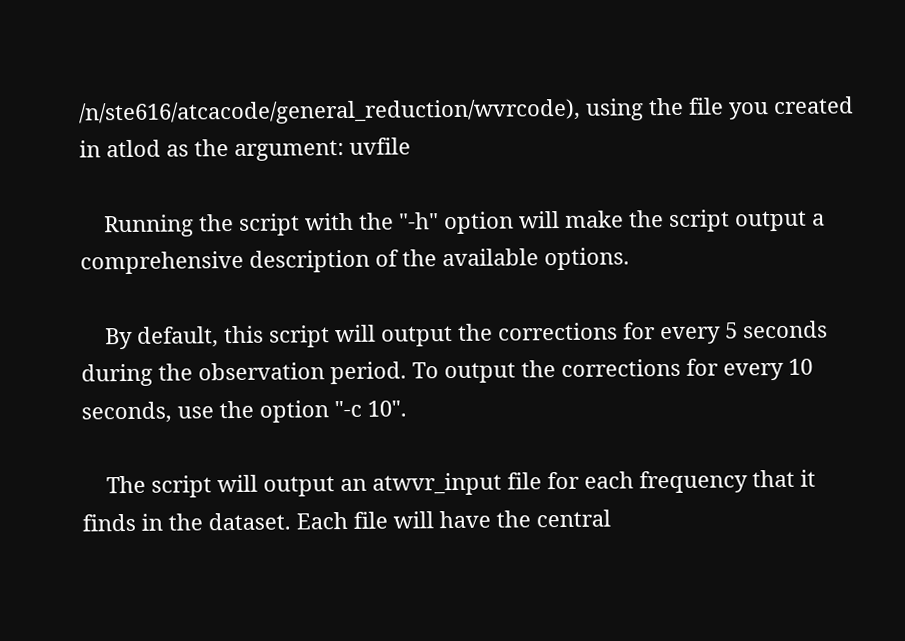/n/ste616/atcacode/general_reduction/wvrcode), using the file you created in atlod as the argument: uvfile

    Running the script with the "-h" option will make the script output a comprehensive description of the available options.

    By default, this script will output the corrections for every 5 seconds during the observation period. To output the corrections for every 10 seconds, use the option "-c 10".

    The script will output an atwvr_input file for each frequency that it finds in the dataset. Each file will have the central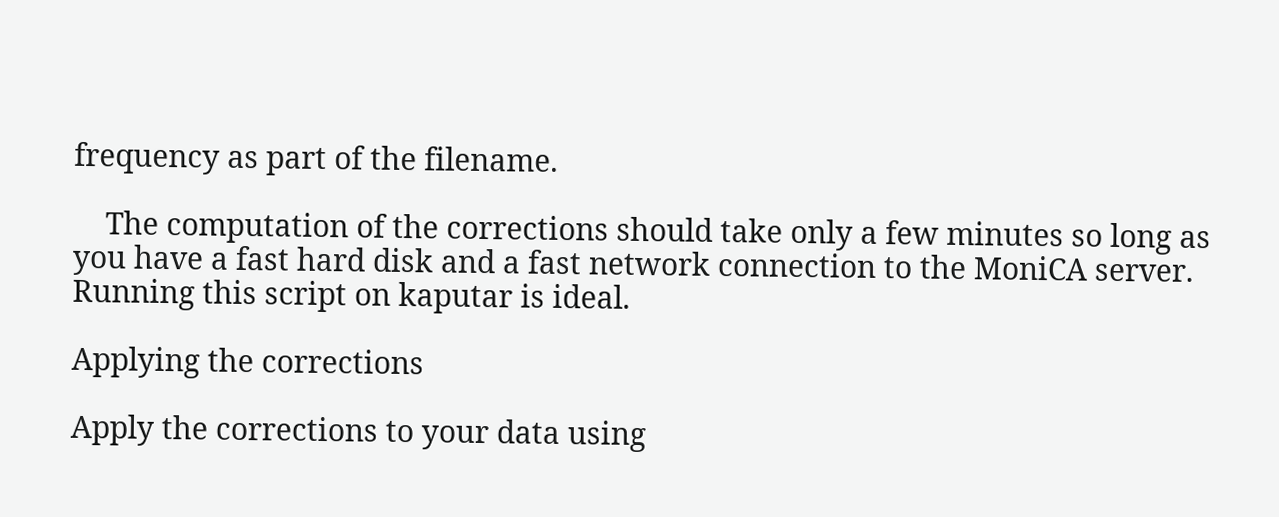frequency as part of the filename.

    The computation of the corrections should take only a few minutes so long as you have a fast hard disk and a fast network connection to the MoniCA server. Running this script on kaputar is ideal.

Applying the corrections

Apply the corrections to your data using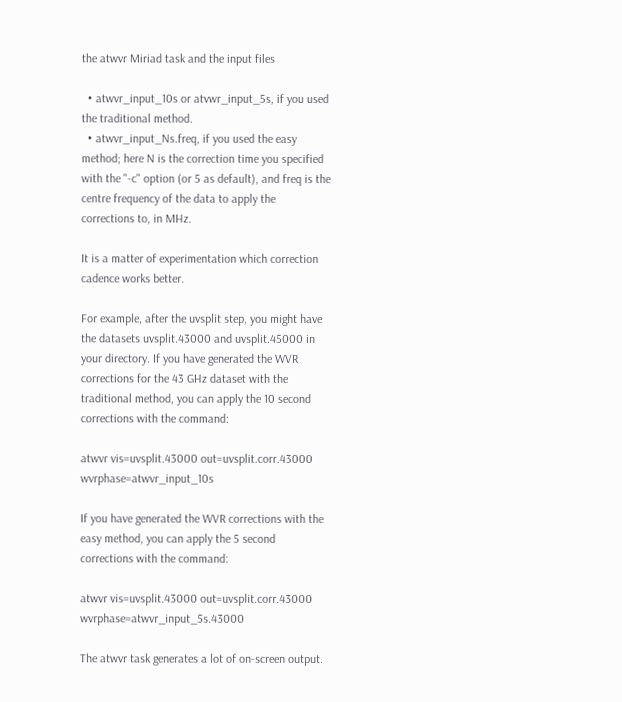the atwvr Miriad task and the input files

  • atwvr_input_10s or atvwr_input_5s, if you used the traditional method.
  • atwvr_input_Ns.freq, if you used the easy method; here N is the correction time you specified with the "-c" option (or 5 as default), and freq is the centre frequency of the data to apply the corrections to, in MHz.

It is a matter of experimentation which correction cadence works better.

For example, after the uvsplit step, you might have the datasets uvsplit.43000 and uvsplit.45000 in your directory. If you have generated the WVR corrections for the 43 GHz dataset with the traditional method, you can apply the 10 second corrections with the command:

atwvr vis=uvsplit.43000 out=uvsplit.corr.43000 wvrphase=atwvr_input_10s

If you have generated the WVR corrections with the easy method, you can apply the 5 second corrections with the command:

atwvr vis=uvsplit.43000 out=uvsplit.corr.43000 wvrphase=atwvr_input_5s.43000

The atwvr task generates a lot of on-screen output.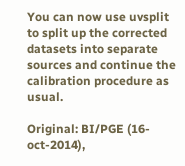You can now use uvsplit to split up the corrected datasets into separate sources and continue the calibration procedure as usual.

Original: BI/PGE (16-oct-2014),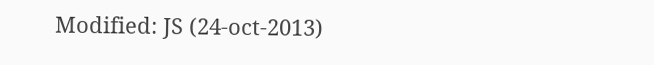Modified: JS (24-oct-2013)